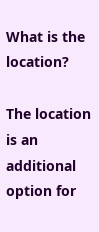What is the location?

The location is an additional option for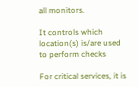all monitors.

It controls which location(s) is/are used to perform checks

For critical services, it is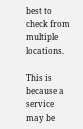best to check from multiple locations.

This is because a service may be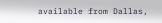available from Dallas,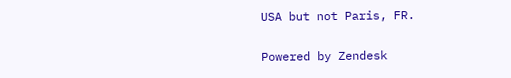USA but not Paris, FR.

Powered by Zendesk